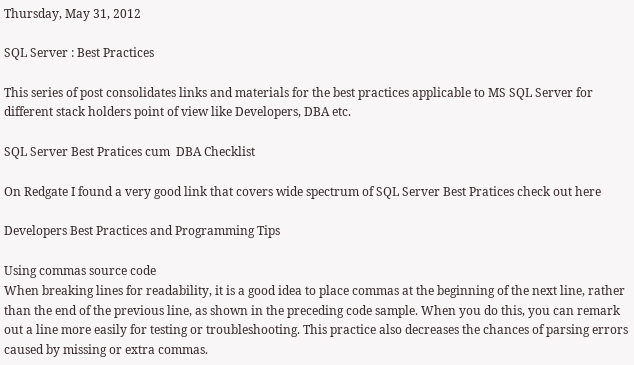Thursday, May 31, 2012

SQL Server : Best Practices

This series of post consolidates links and materials for the best practices applicable to MS SQL Server for different stack holders point of view like Developers, DBA etc.

SQL Server Best Pratices cum  DBA Checklist

On Redgate I found a very good link that covers wide spectrum of SQL Server Best Pratices check out here

Developers Best Practices and Programming Tips

Using commas source code
When breaking lines for readability, it is a good idea to place commas at the beginning of the next line, rather than the end of the previous line, as shown in the preceding code sample. When you do this, you can remark out a line more easily for testing or troubleshooting. This practice also decreases the chances of parsing errors caused by missing or extra commas.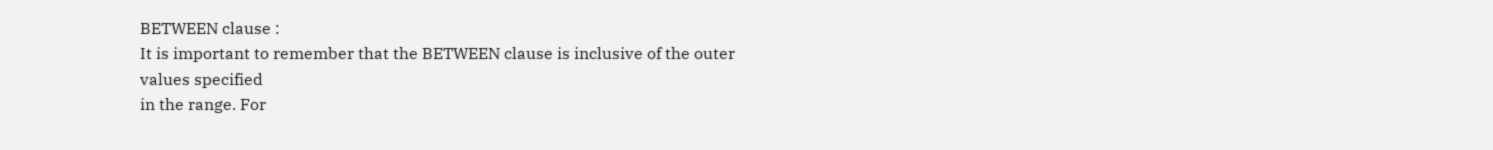BETWEEN clause :
It is important to remember that the BETWEEN clause is inclusive of the outer values specified
in the range. For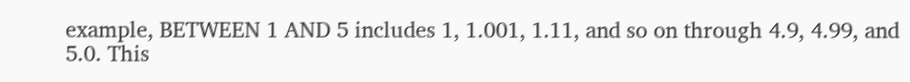example, BETWEEN 1 AND 5 includes 1, 1.001, 1.11, and so on through 4.9, 4.99, and 5.0. This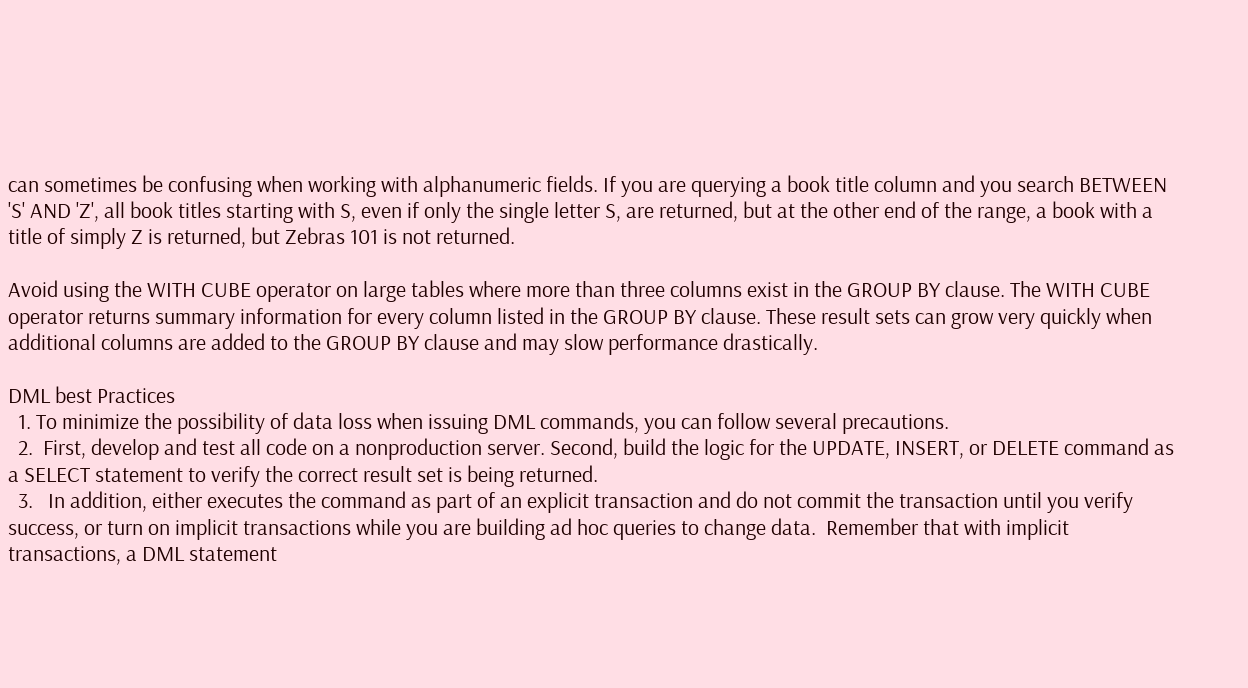can sometimes be confusing when working with alphanumeric fields. If you are querying a book title column and you search BETWEEN 'S' AND 'Z', all book titles starting with S, even if only the single letter S, are returned, but at the other end of the range, a book with a title of simply Z is returned, but Zebras 101 is not returned.

Avoid using the WITH CUBE operator on large tables where more than three columns exist in the GROUP BY clause. The WITH CUBE operator returns summary information for every column listed in the GROUP BY clause. These result sets can grow very quickly when additional columns are added to the GROUP BY clause and may slow performance drastically.

DML best Practices
  1. To minimize the possibility of data loss when issuing DML commands, you can follow several precautions.
  2.  First, develop and test all code on a nonproduction server. Second, build the logic for the UPDATE, INSERT, or DELETE command as a SELECT statement to verify the correct result set is being returned.
  3.   In addition, either executes the command as part of an explicit transaction and do not commit the transaction until you verify success, or turn on implicit transactions while you are building ad hoc queries to change data.  Remember that with implicit transactions, a DML statement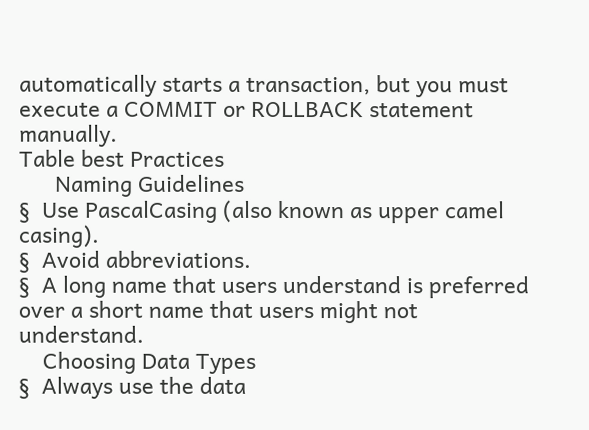automatically starts a transaction, but you must execute a COMMIT or ROLLBACK statement manually.
Table best Practices
      Naming Guidelines
§  Use PascalCasing (also known as upper camel casing).
§  Avoid abbreviations.
§  A long name that users understand is preferred over a short name that users might not understand.
    Choosing Data Types
§  Always use the data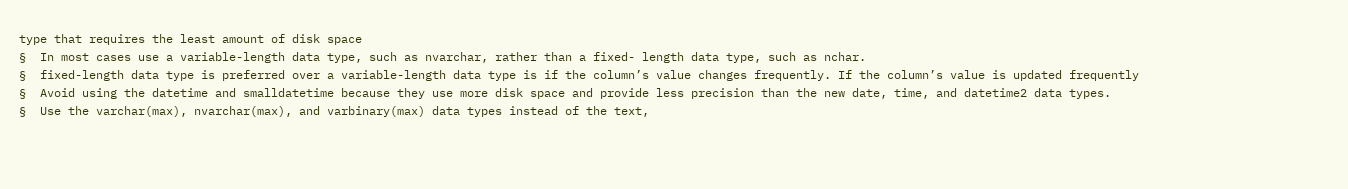type that requires the least amount of disk space
§  In most cases use a variable-length data type, such as nvarchar, rather than a fixed- length data type, such as nchar.
§  fixed-length data type is preferred over a variable-length data type is if the column’s value changes frequently. If the column’s value is updated frequently
§  Avoid using the datetime and smalldatetime because they use more disk space and provide less precision than the new date, time, and datetime2 data types.
§  Use the varchar(max), nvarchar(max), and varbinary(max) data types instead of the text,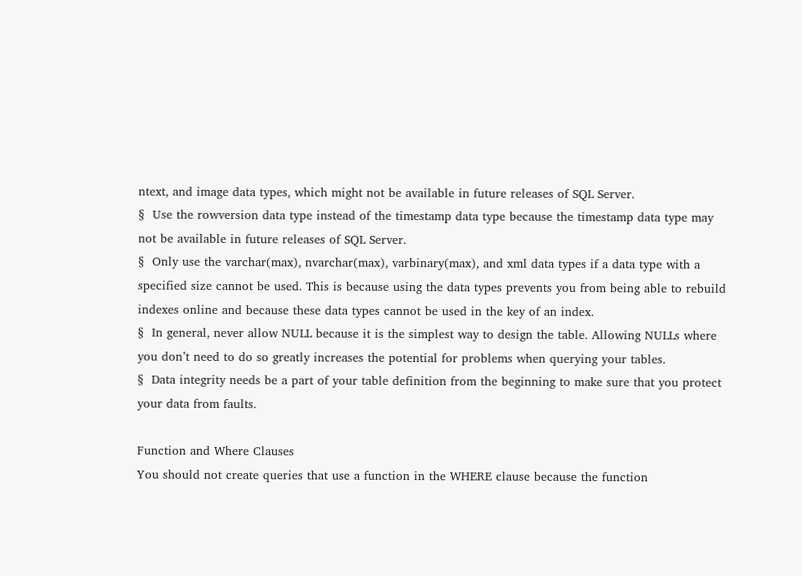ntext, and image data types, which might not be available in future releases of SQL Server.
§  Use the rowversion data type instead of the timestamp data type because the timestamp data type may not be available in future releases of SQL Server.
§  Only use the varchar(max), nvarchar(max), varbinary(max), and xml data types if a data type with a specified size cannot be used. This is because using the data types prevents you from being able to rebuild indexes online and because these data types cannot be used in the key of an index.
§  In general, never allow NULL because it is the simplest way to design the table. Allowing NULLs where you don’t need to do so greatly increases the potential for problems when querying your tables.
§  Data integrity needs be a part of your table definition from the beginning to make sure that you protect your data from faults.

Function and Where Clauses
You should not create queries that use a function in the WHERE clause because the function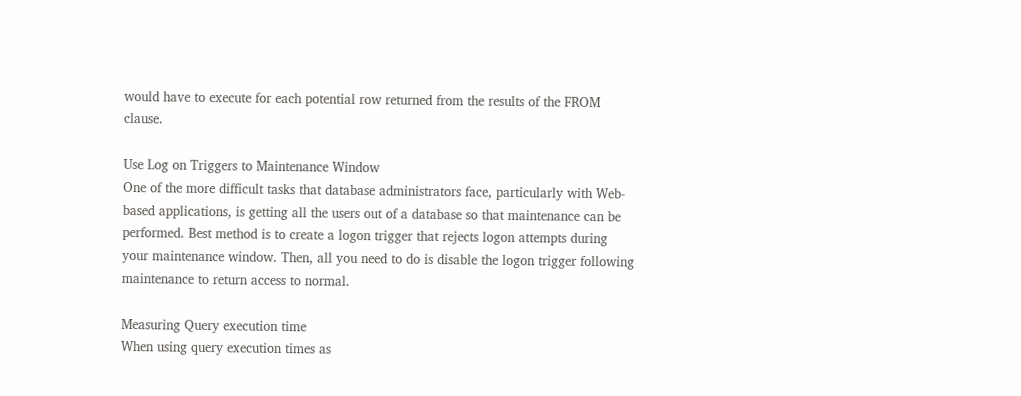would have to execute for each potential row returned from the results of the FROM clause.

Use Log on Triggers to Maintenance Window
One of the more difficult tasks that database administrators face, particularly with Web- based applications, is getting all the users out of a database so that maintenance can be performed. Best method is to create a logon trigger that rejects logon attempts during your maintenance window. Then, all you need to do is disable the logon trigger following maintenance to return access to normal.

Measuring Query execution time
When using query execution times as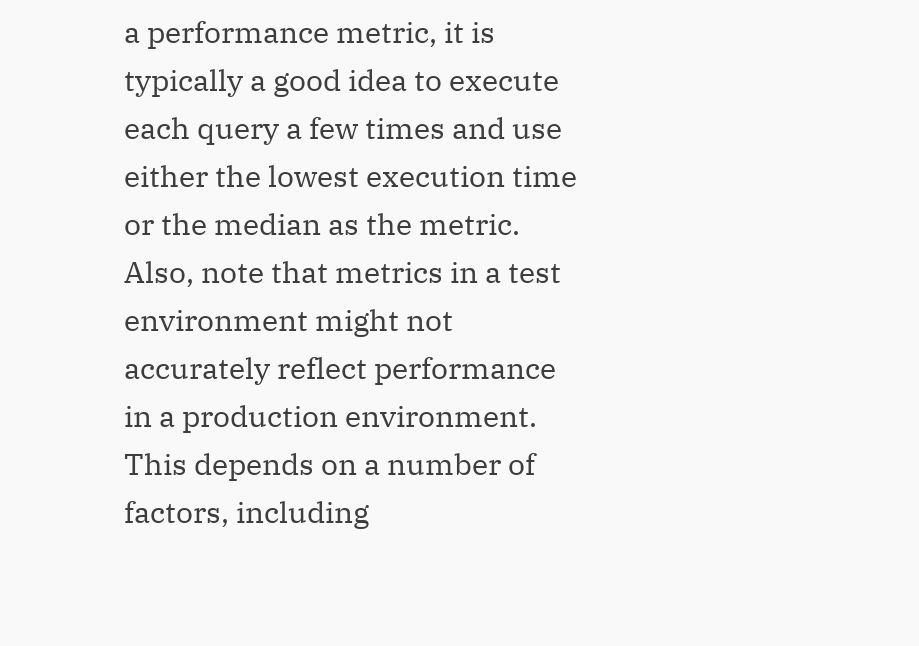a performance metric, it is typically a good idea to execute each query a few times and use either the lowest execution time or the median as the metric. Also, note that metrics in a test environment might not accurately reflect performance in a production environment. This depends on a number of factors, including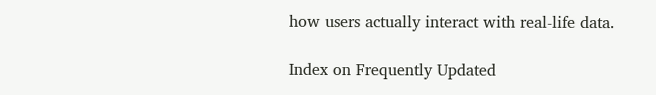how users actually interact with real-life data.

Index on Frequently Updated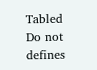Tabled
Do not defines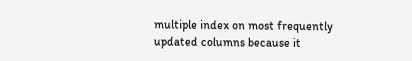multiple index on most frequently updated columns because it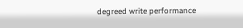degreed write performance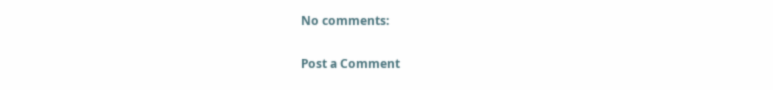No comments:

Post a Comment